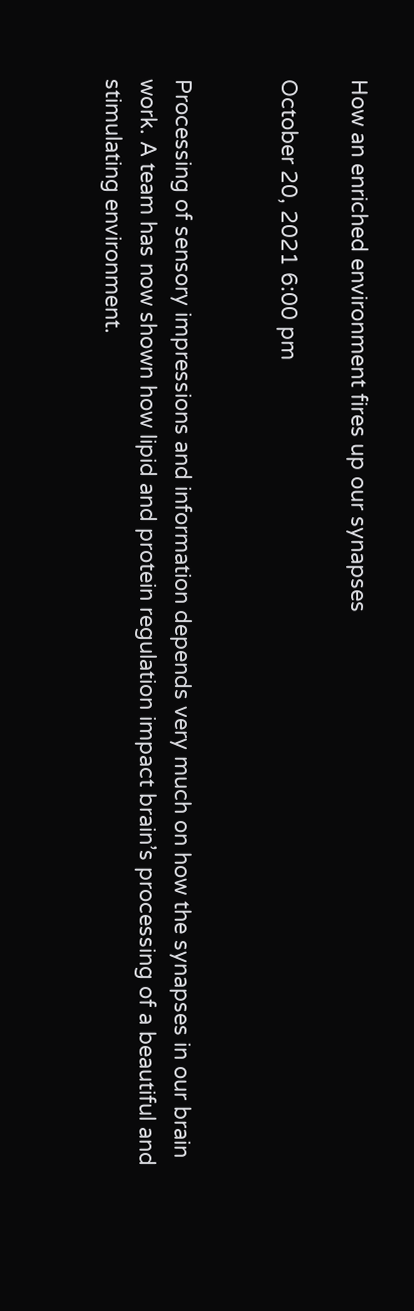How an enriched environment fires up our synapses

October 20, 2021 6:00 pm


Processing of sensory impressions and information depends very much on how the synapses in our brain work. A team has now shown how lipid and protein regulation impact brain’s processing of a beautiful and stimulating environment.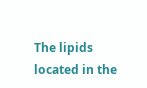The lipids located in the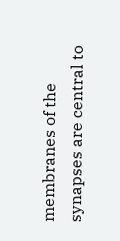membranes of the synapses are central to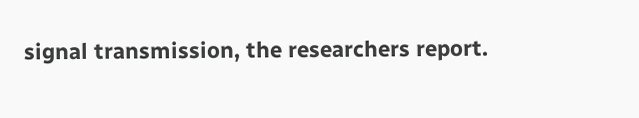signal transmission, the researchers report.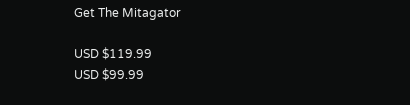Get The Mitagator

USD $119.99
USD $99.99